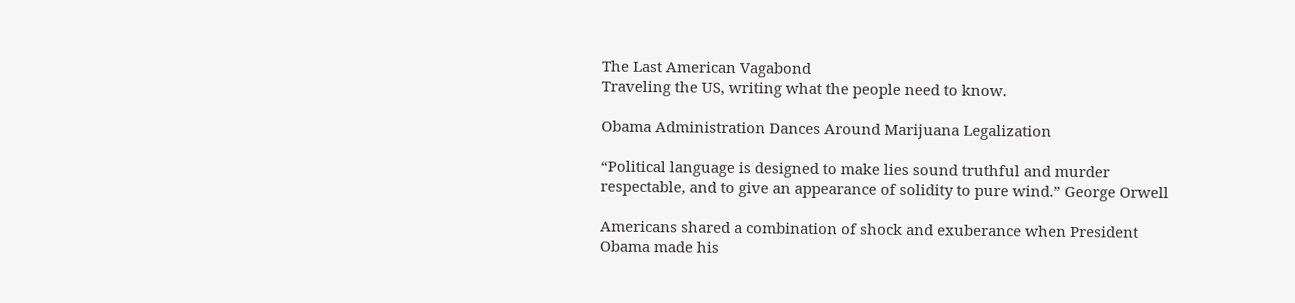The Last American Vagabond
Traveling the US, writing what the people need to know.

Obama Administration Dances Around Marijuana Legalization

“Political language is designed to make lies sound truthful and murder respectable, and to give an appearance of solidity to pure wind.” George Orwell

Americans shared a combination of shock and exuberance when President Obama made his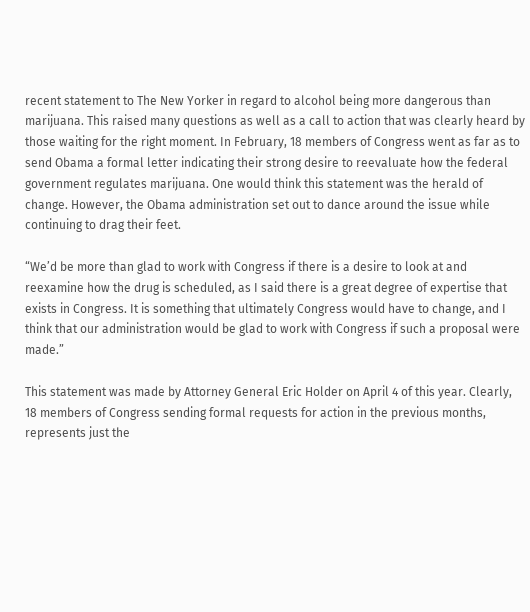recent statement to The New Yorker in regard to alcohol being more dangerous than marijuana. This raised many questions as well as a call to action that was clearly heard by those waiting for the right moment. In February, 18 members of Congress went as far as to send Obama a formal letter indicating their strong desire to reevaluate how the federal government regulates marijuana. One would think this statement was the herald of change. However, the Obama administration set out to dance around the issue while continuing to drag their feet.

“We’d be more than glad to work with Congress if there is a desire to look at and reexamine how the drug is scheduled, as I said there is a great degree of expertise that exists in Congress. It is something that ultimately Congress would have to change, and I think that our administration would be glad to work with Congress if such a proposal were made.”

This statement was made by Attorney General Eric Holder on April 4 of this year. Clearly, 18 members of Congress sending formal requests for action in the previous months, represents just the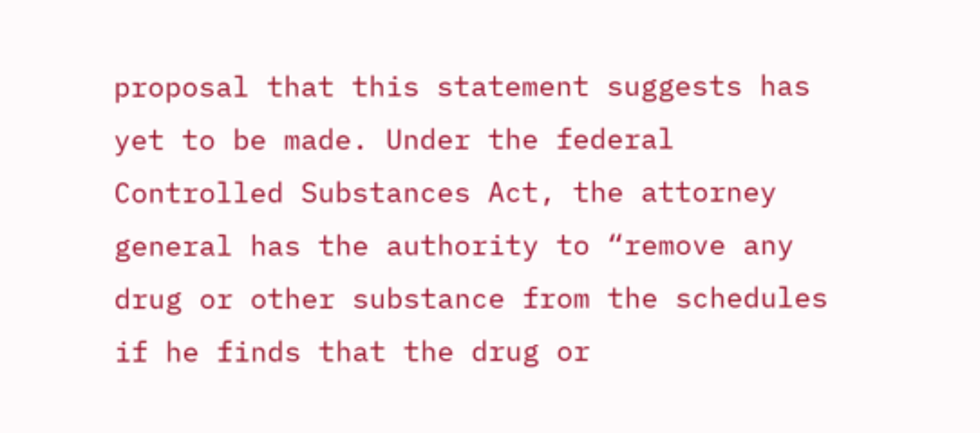proposal that this statement suggests has yet to be made. Under the federal Controlled Substances Act, the attorney general has the authority to “remove any drug or other substance from the schedules if he finds that the drug or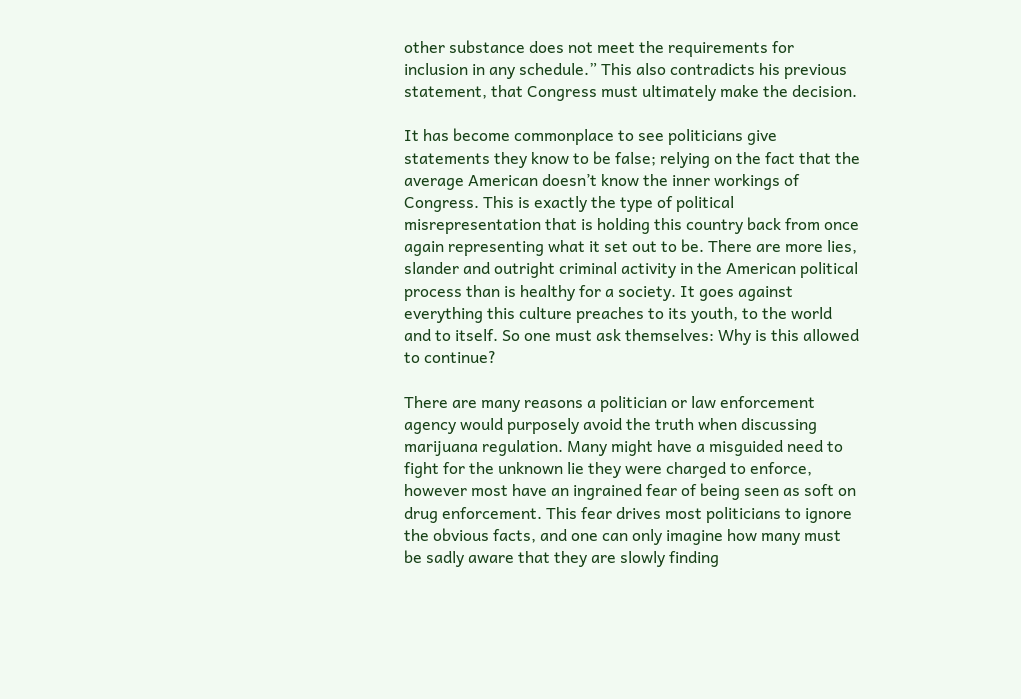other substance does not meet the requirements for inclusion in any schedule.” This also contradicts his previous statement, that Congress must ultimately make the decision.

It has become commonplace to see politicians give statements they know to be false; relying on the fact that the average American doesn’t know the inner workings of Congress. This is exactly the type of political misrepresentation that is holding this country back from once again representing what it set out to be. There are more lies, slander and outright criminal activity in the American political process than is healthy for a society. It goes against everything this culture preaches to its youth, to the world and to itself. So one must ask themselves: Why is this allowed to continue?

There are many reasons a politician or law enforcement agency would purposely avoid the truth when discussing marijuana regulation. Many might have a misguided need to fight for the unknown lie they were charged to enforce, however most have an ingrained fear of being seen as soft on drug enforcement. This fear drives most politicians to ignore the obvious facts, and one can only imagine how many must be sadly aware that they are slowly finding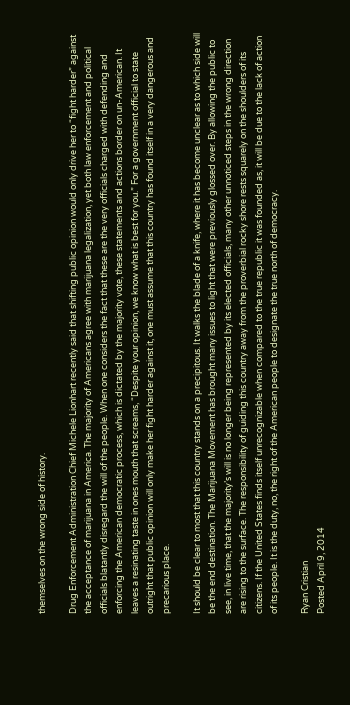themselves on the wrong side of history.

Drug Enforcement Administration Chief Michele Lionhart recently said that shifting public opinion would only drive her to “fight harder” against the acceptance of marijuana in America. The majority of Americans agree with marijuana legalization, yet both law enforcement and political officials blatantly disregard the will of the people. When one considers the fact that these are the very officials charged with defending and enforcing the American democratic process, which is dictated by the majority vote, these statements and actions border on un-American. It leaves a resinating taste in ones mouth that screams, “Despite your opinion, we know what is best for you.” For a government official to state outright that public opinion will only make her fight harder against it, one must assume that this country has found itself in a very dangerous and precarious place.

It should be clear to most that this country stands on a precipitous. It walks the blade of a knife, where it has become unclear as to which side will be the end destination. The Marijuana Movement has brought many issues to light that were previously glossed over. By allowing the public to see, in live time, that the majority’s will is no longer being represented by its elected officials, many other unnoticed steps in the wrong direction are rising to the surface. The responsibility of guiding this country away from the proverbial rocky shore rests squarely on the shoulders of its citizens. If the United States finds itself unrecognizable when compared to the true republic it was founded as, it will be due to the lack of action of its people. It is the duty, no, the right of the American people to designate the true north of democracy.

Ryan Cristian
Posted April 9, 2014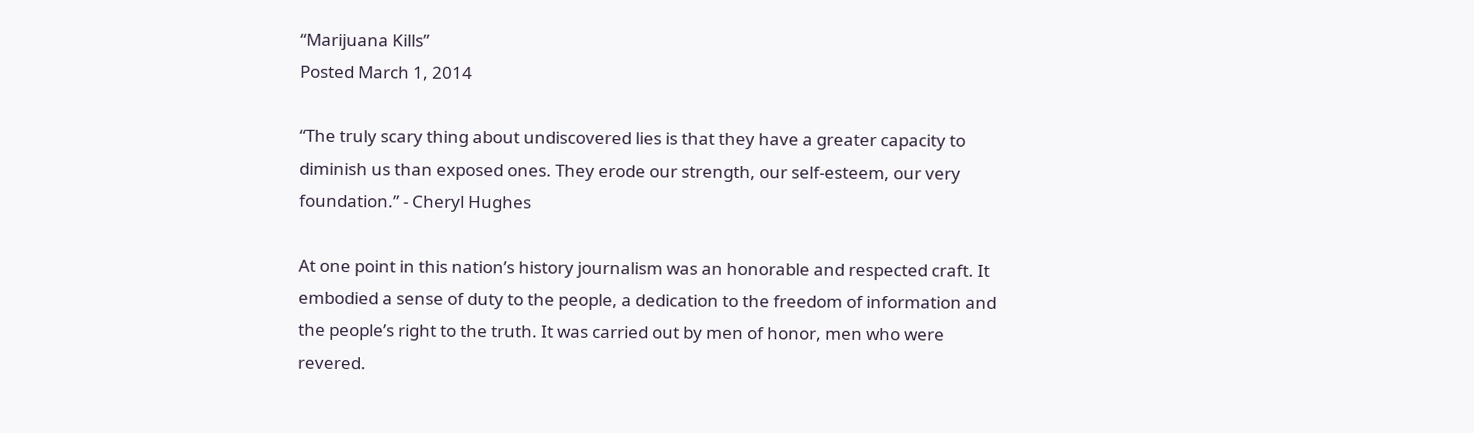“Marijuana Kills”
Posted March 1, 2014

“The truly scary thing about undiscovered lies is that they have a greater capacity to diminish us than exposed ones. They erode our strength, our self-esteem, our very foundation.” - Cheryl Hughes

At one point in this nation’s history journalism was an honorable and respected craft. It embodied a sense of duty to the people, a dedication to the freedom of information and the people’s right to the truth. It was carried out by men of honor, men who were revered.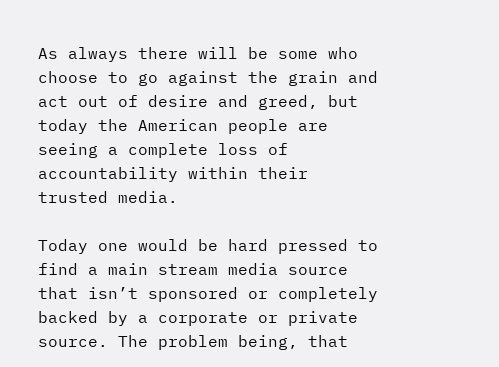As always there will be some who choose to go against the grain and act out of desire and greed, but today the American people are seeing a complete loss of accountability within their trusted media.

Today one would be hard pressed to find a main stream media source that isn’t sponsored or completely backed by a corporate or private source. The problem being, that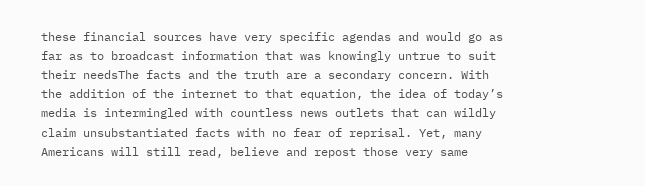these financial sources have very specific agendas and would go as far as to broadcast information that was knowingly untrue to suit their needsThe facts and the truth are a secondary concern. With the addition of the internet to that equation, the idea of today’s media is intermingled with countless news outlets that can wildly claim unsubstantiated facts with no fear of reprisal. Yet, many Americans will still read, believe and repost those very same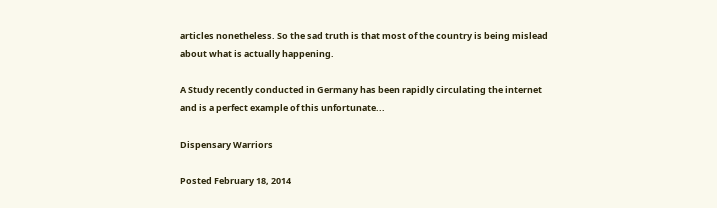articles nonetheless. So the sad truth is that most of the country is being mislead about what is actually happening.

A Study recently conducted in Germany has been rapidly circulating the internet and is a perfect example of this unfortunate...

Dispensary Warriors

Posted February 18, 2014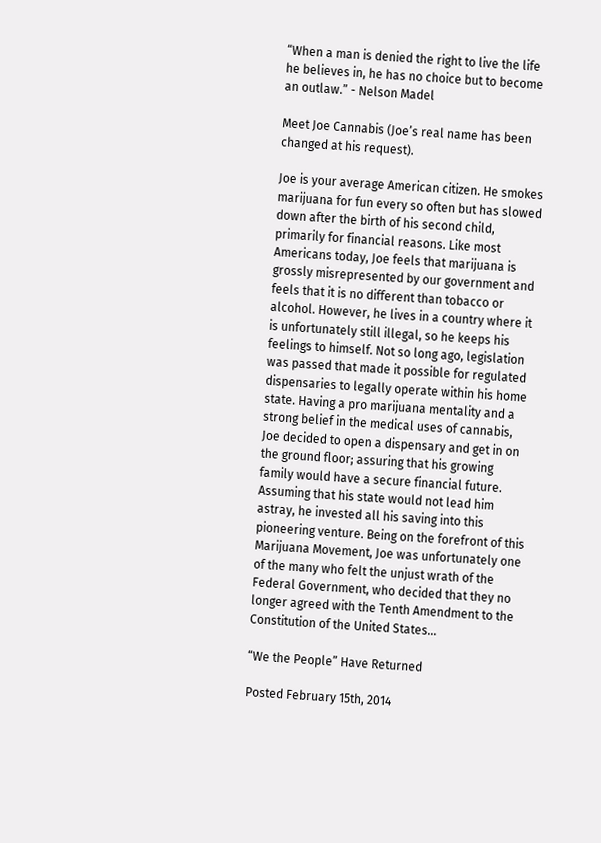“When a man is denied the right to live the life he believes in, he has no choice but to become an outlaw.” - Nelson Madel

Meet Joe Cannabis (Joe’s real name has been changed at his request).

Joe is your average American citizen. He smokes marijuana for fun every so often but has slowed down after the birth of his second child, primarily for financial reasons. Like most Americans today, Joe feels that marijuana is grossly misrepresented by our government and feels that it is no different than tobacco or alcohol. However, he lives in a country where it is unfortunately still illegal, so he keeps his feelings to himself. Not so long ago, legislation was passed that made it possible for regulated dispensaries to legally operate within his home state. Having a pro marijuana mentality and a strong belief in the medical uses of cannabis, Joe decided to open a dispensary and get in on the ground floor; assuring that his growing family would have a secure financial future. Assuming that his state would not lead him astray, he invested all his saving into this pioneering venture. Being on the forefront of this Marijuana Movement, Joe was unfortunately one of the many who felt the unjust wrath of the Federal Government, who decided that they no longer agreed with the Tenth Amendment to the Constitution of the United States...

“We the People” Have Returned

Posted February 15th, 2014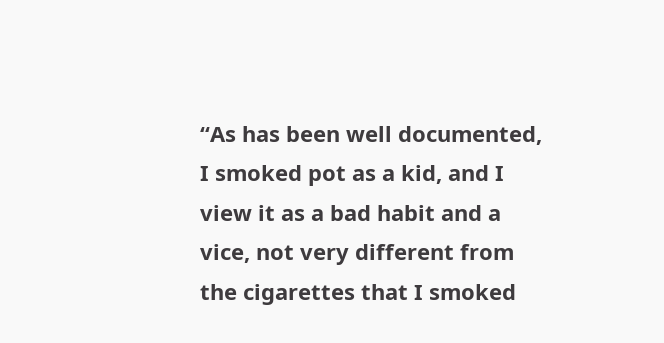“As has been well documented, I smoked pot as a kid, and I view it as a bad habit and a vice, not very different from the cigarettes that I smoked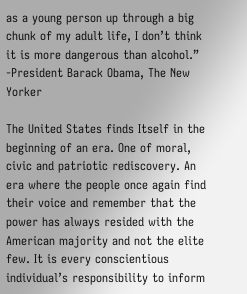as a young person up through a big chunk of my adult life, I don’t think it is more dangerous than alcohol.” -President Barack Obama, The New Yorker

The United States finds Itself in the beginning of an era. One of moral, civic and patriotic rediscovery. An era where the people once again find their voice and remember that the power has always resided with the American majority and not the elite few. It is every conscientious individual’s responsibility to inform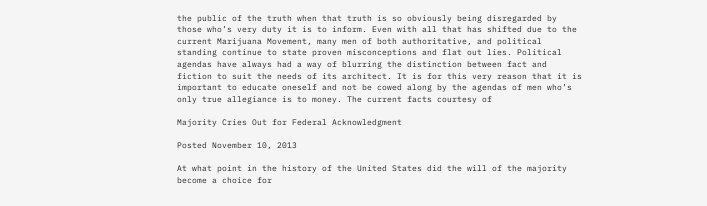the public of the truth when that truth is so obviously being disregarded by those who’s very duty it is to inform. Even with all that has shifted due to the current Marijuana Movement, many men of both authoritative, and political standing continue to state proven misconceptions and flat out lies. Political agendas have always had a way of blurring the distinction between fact and fiction to suit the needs of its architect. It is for this very reason that it is important to educate oneself and not be cowed along by the agendas of men who’s only true allegiance is to money. The current facts courtesy of

Majority Cries Out for Federal Acknowledgment

Posted November 10, 2013

At what point in the history of the United States did the will of the majority become a choice for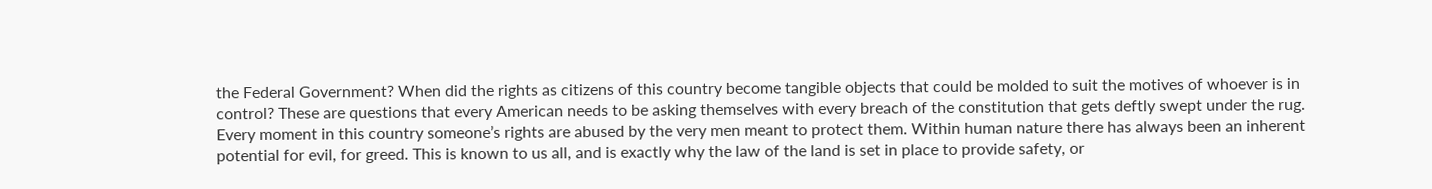the Federal Government? When did the rights as citizens of this country become tangible objects that could be molded to suit the motives of whoever is in control? These are questions that every American needs to be asking themselves with every breach of the constitution that gets deftly swept under the rug. Every moment in this country someone’s rights are abused by the very men meant to protect them. Within human nature there has always been an inherent potential for evil, for greed. This is known to us all, and is exactly why the law of the land is set in place to provide safety, or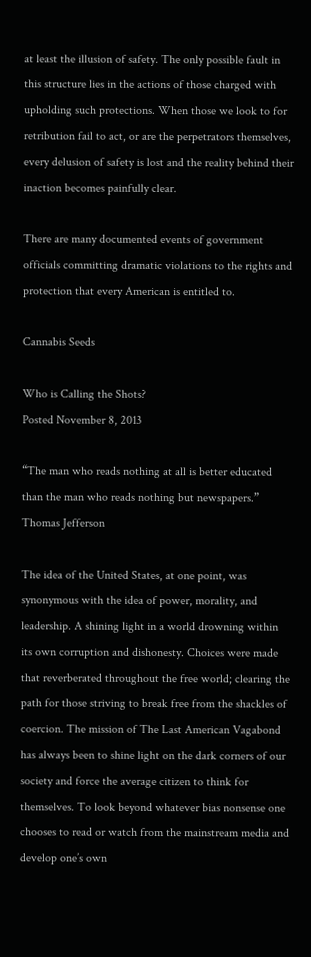at least the illusion of safety. The only possible fault in this structure lies in the actions of those charged with upholding such protections. When those we look to for retribution fail to act, or are the perpetrators themselves, every delusion of safety is lost and the reality behind their inaction becomes painfully clear.

There are many documented events of government officials committing dramatic violations to the rights and protection that every American is entitled to.

Cannabis Seeds

Who is Calling the Shots?
Posted November 8, 2013

“The man who reads nothing at all is better educated than the man who reads nothing but newspapers.” Thomas Jefferson

The idea of the United States, at one point, was synonymous with the idea of power, morality, and leadership. A shining light in a world drowning within its own corruption and dishonesty. Choices were made that reverberated throughout the free world; clearing the path for those striving to break free from the shackles of coercion. The mission of The Last American Vagabond has always been to shine light on the dark corners of our society and force the average citizen to think for themselves. To look beyond whatever bias nonsense one chooses to read or watch from the mainstream media and develop one’s own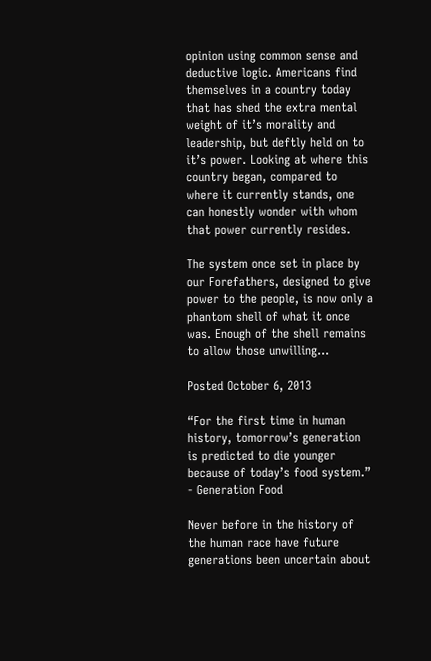opinion using common sense and deductive logic. Americans find themselves in a country today that has shed the extra mental weight of it’s morality and leadership, but deftly held on to it’s power. Looking at where this country began, compared to where it currently stands, one can honestly wonder with whom that power currently resides.

The system once set in place by our Forefathers, designed to give power to the people, is now only a phantom shell of what it once was. Enough of the shell remains to allow those unwilling...

Posted October 6, 2013

“For the first time in human history, tomorrow’s generation is predicted to die younger because of today’s food system.” - Generation Food

Never before in the history of the human race have future generations been uncertain about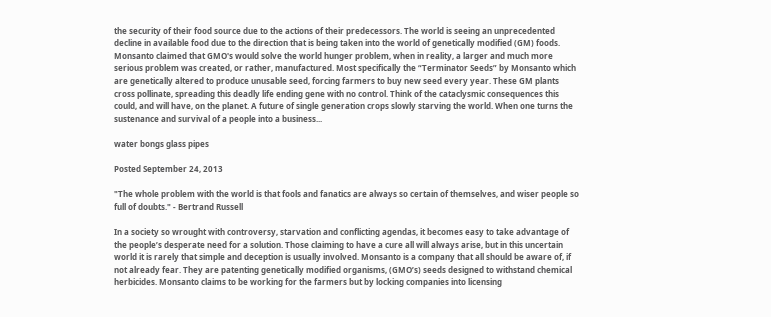the security of their food source due to the actions of their predecessors. The world is seeing an unprecedented decline in available food due to the direction that is being taken into the world of genetically modified (GM) foods. Monsanto claimed that GMO's would solve the world hunger problem, when in reality, a larger and much more serious problem was created, or rather, manufactured. Most specifically the “Terminator Seeds” by Monsanto which are genetically altered to produce unusable seed, forcing farmers to buy new seed every year. These GM plants cross pollinate, spreading this deadly life ending gene with no control. Think of the cataclysmic consequences this could, and will have, on the planet. A future of single generation crops slowly starving the world. When one turns the sustenance and survival of a people into a business...

water bongs glass pipes

Posted September 24, 2013

"The whole problem with the world is that fools and fanatics are always so certain of themselves, and wiser people so full of doubts." - Bertrand Russell

In a society so wrought with controversy, starvation and conflicting agendas, it becomes easy to take advantage of the people’s desperate need for a solution. Those claiming to have a cure all will always arise, but in this uncertain world it is rarely that simple and deception is usually involved. Monsanto is a company that all should be aware of, if not already fear. They are patenting genetically modified organisms, (GMO’s) seeds designed to withstand chemical herbicides. Monsanto claims to be working for the farmers but by locking companies into licensing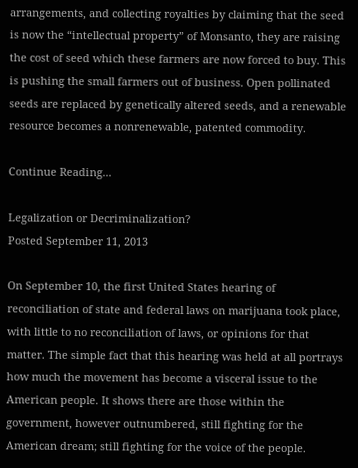arrangements, and collecting royalties by claiming that the seed is now the “intellectual property” of Monsanto, they are raising the cost of seed which these farmers are now forced to buy. This is pushing the small farmers out of business. Open pollinated seeds are replaced by genetically altered seeds, and a renewable resource becomes a nonrenewable, patented commodity.

Continue Reading...

Legalization or Decriminalization?
Posted September 11, 2013

On September 10, the first United States hearing of reconciliation of state and federal laws on marijuana took place, with little to no reconciliation of laws, or opinions for that matter. The simple fact that this hearing was held at all portrays how much the movement has become a visceral issue to the American people. It shows there are those within the government, however outnumbered, still fighting for the American dream; still fighting for the voice of the people.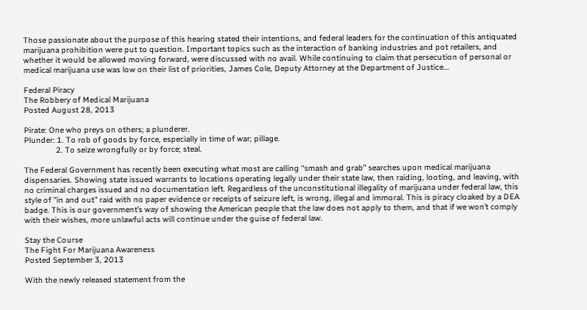Those passionate about the purpose of this hearing stated their intentions, and federal leaders for the continuation of this antiquated marijuana prohibition were put to question. Important topics such as the interaction of banking industries and pot retailers, and whether it would be allowed moving forward, were discussed with no avail. While continuing to claim that persecution of personal or medical marijuana use was low on their list of priorities, James Cole, Deputy Attorney at the Department of Justice...

Federal Piracy
The Robbery of Medical Marijuana
Posted August 28, 2013

Pirate: One who preys on others; a plunderer.
Plunder: 1. To rob of goods by force, especially in time of war; pillage.
                2. To seize wrongfully or by force; steal.

The Federal Government has recently been executing what most are calling “smash and grab” searches upon medical marijuana dispensaries. Showing state issued warrants to locations operating legally under their state law, then raiding, looting, and leaving, with no criminal charges issued and no documentation left. Regardless of the unconstitutional illegality of marijuana under federal law, this style of "in and out" raid with no paper evidence or receipts of seizure left, is wrong, illegal and immoral. This is piracy cloaked by a DEA badge. This is our government’s way of showing the American people that the law does not apply to them, and that if we won’t comply with their wishes, more unlawful acts will continue under the guise of federal law.

Stay the Course
The Fight For Marijuana Awareness
Posted September 3, 2013

With the newly released statement from the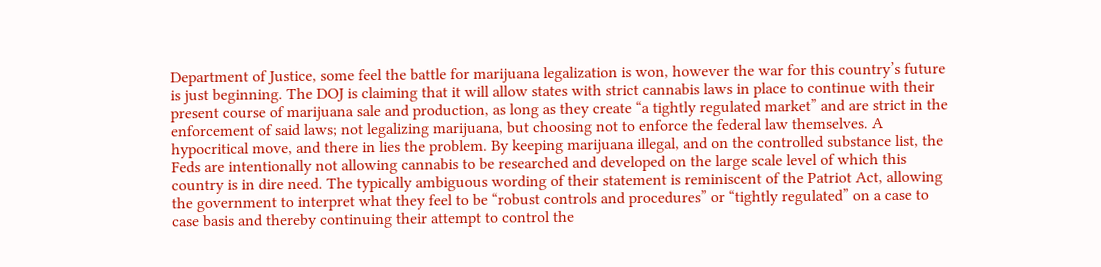Department of Justice, some feel the battle for marijuana legalization is won, however the war for this country’s future is just beginning. The DOJ is claiming that it will allow states with strict cannabis laws in place to continue with their present course of marijuana sale and production, as long as they create “a tightly regulated market” and are strict in the enforcement of said laws; not legalizing marijuana, but choosing not to enforce the federal law themselves. A hypocritical move, and there in lies the problem. By keeping marijuana illegal, and on the controlled substance list, the Feds are intentionally not allowing cannabis to be researched and developed on the large scale level of which this country is in dire need. The typically ambiguous wording of their statement is reminiscent of the Patriot Act, allowing the government to interpret what they feel to be “robust controls and procedures” or “tightly regulated” on a case to case basis and thereby continuing their attempt to control the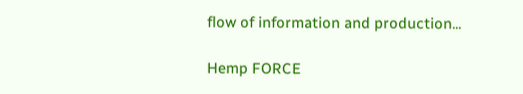flow of information and production...

Hemp FORCE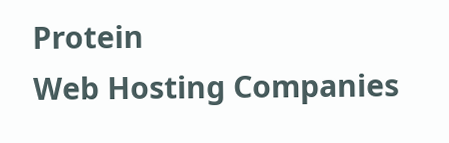Protein
Web Hosting Companies